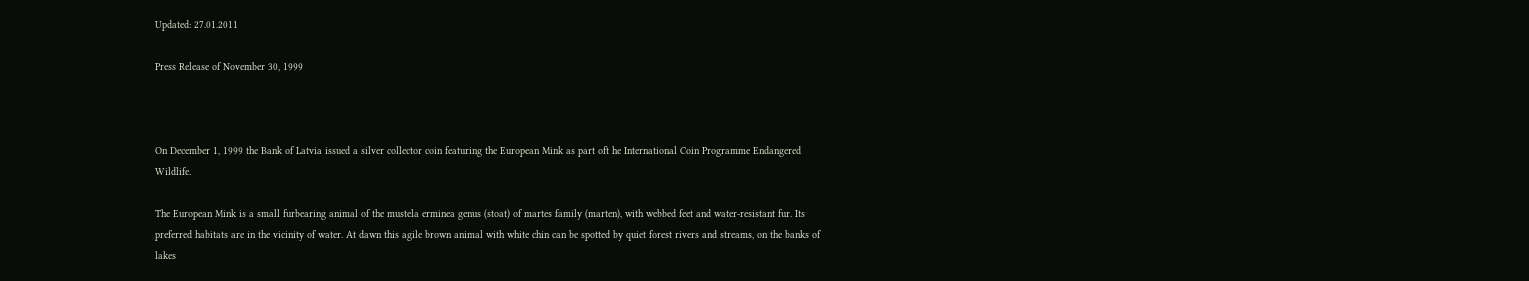Updated: 27.01.2011

Press Release of November 30, 1999



On December 1, 1999 the Bank of Latvia issued a silver collector coin featuring the European Mink as part oft he International Coin Programme Endangered Wildlife.

The European Mink is a small furbearing animal of the mustela erminea genus (stoat) of martes family (marten), with webbed feet and water-resistant fur. Its preferred habitats are in the vicinity of water. At dawn this agile brown animal with white chin can be spotted by quiet forest rivers and streams, on the banks of lakes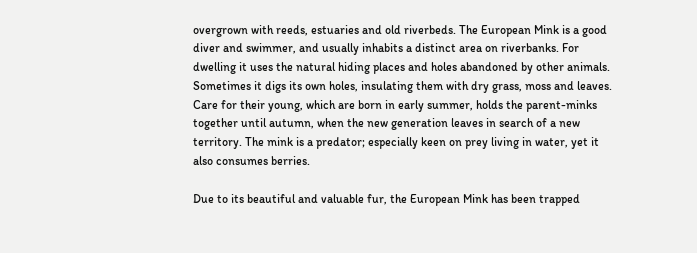overgrown with reeds, estuaries and old riverbeds. The European Mink is a good diver and swimmer, and usually inhabits a distinct area on riverbanks. For dwelling it uses the natural hiding places and holes abandoned by other animals. Sometimes it digs its own holes, insulating them with dry grass, moss and leaves. Care for their young, which are born in early summer, holds the parent-minks together until autumn, when the new generation leaves in search of a new territory. The mink is a predator; especially keen on prey living in water, yet it also consumes berries.

Due to its beautiful and valuable fur, the European Mink has been trapped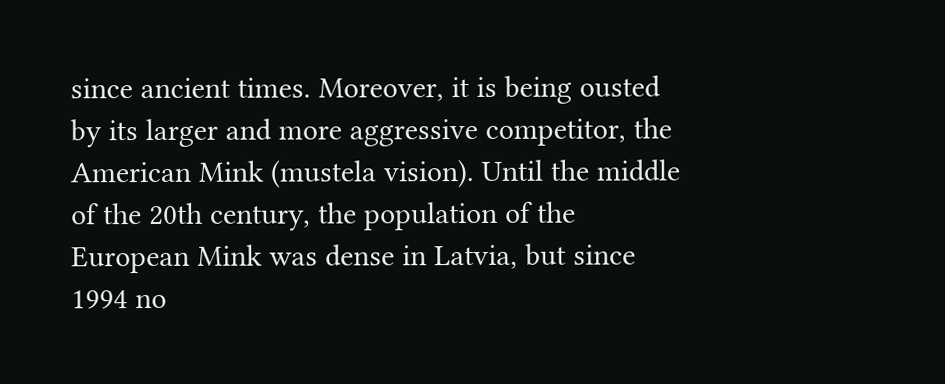since ancient times. Moreover, it is being ousted by its larger and more aggressive competitor, the American Mink (mustela vision). Until the middle of the 20th century, the population of the European Mink was dense in Latvia, but since 1994 no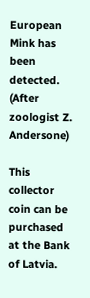European Mink has been detected.
(After zoologist Z. Andersone)

This collector coin can be purchased at the Bank of Latvia.